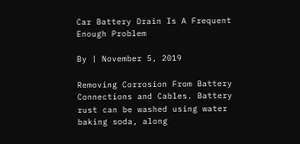Car Battery Drain Is A Frequent Enough Problem

By | November 5, 2019

Removing Corrosion From Battery Connections and Cables. Battery rust can be washed using water baking soda, along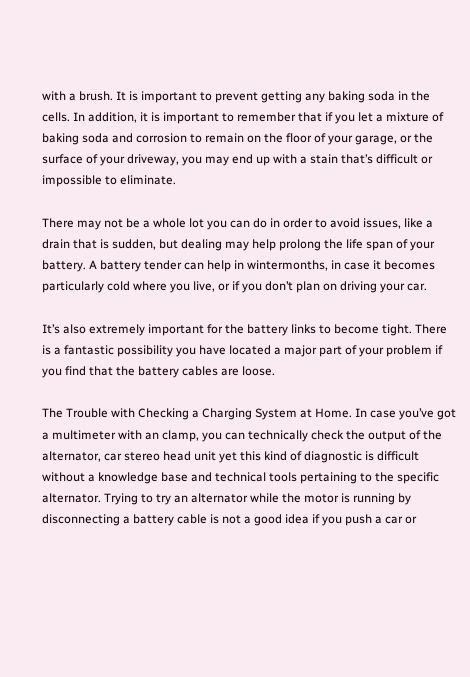with a brush. It is important to prevent getting any baking soda in the cells. In addition, it is important to remember that if you let a mixture of baking soda and corrosion to remain on the floor of your garage, or the surface of your driveway, you may end up with a stain that’s difficult or impossible to eliminate.

There may not be a whole lot you can do in order to avoid issues, like a drain that is sudden, but dealing may help prolong the life span of your battery. A battery tender can help in wintermonths, in case it becomes particularly cold where you live, or if you don’t plan on driving your car.

It’s also extremely important for the battery links to become tight. There is a fantastic possibility you have located a major part of your problem if you find that the battery cables are loose.

The Trouble with Checking a Charging System at Home. In case you’ve got a multimeter with an clamp, you can technically check the output of the alternator, car stereo head unit yet this kind of diagnostic is difficult without a knowledge base and technical tools pertaining to the specific alternator. Trying to try an alternator while the motor is running by disconnecting a battery cable is not a good idea if you push a car or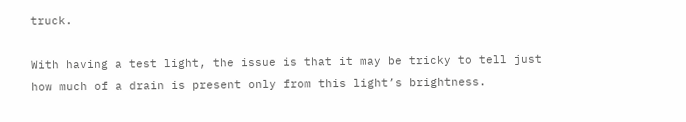truck.

With having a test light, the issue is that it may be tricky to tell just how much of a drain is present only from this light’s brightness.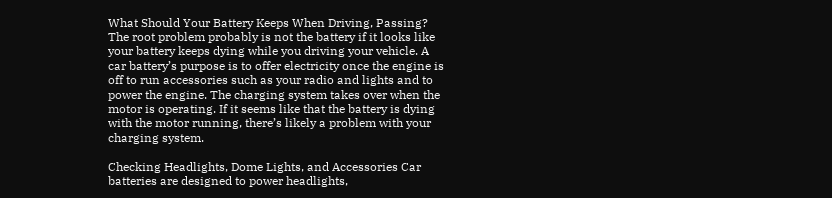What Should Your Battery Keeps When Driving, Passing? The root problem probably is not the battery if it looks like your battery keeps dying while you driving your vehicle. A car battery’s purpose is to offer electricity once the engine is off to run accessories such as your radio and lights and to power the engine. The charging system takes over when the motor is operating. If it seems like that the battery is dying with the motor running, there’s likely a problem with your charging system.

Checking Headlights, Dome Lights, and Accessories Car batteries are designed to power headlights,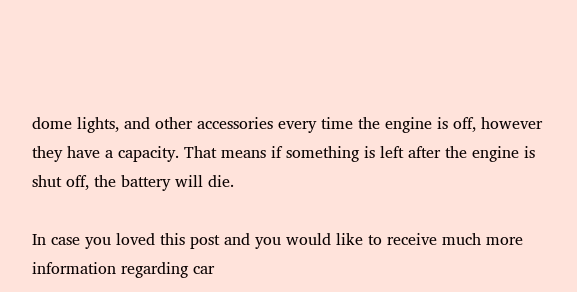dome lights, and other accessories every time the engine is off, however they have a capacity. That means if something is left after the engine is shut off, the battery will die.

In case you loved this post and you would like to receive much more information regarding car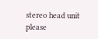stereo head unit please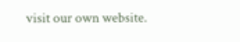visit our own website.